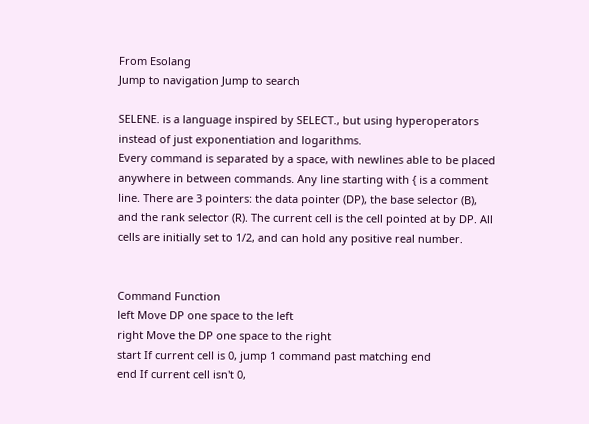From Esolang
Jump to navigation Jump to search

SELENE. is a language inspired by SELECT., but using hyperoperators instead of just exponentiation and logarithms.
Every command is separated by a space, with newlines able to be placed anywhere in between commands. Any line starting with { is a comment line. There are 3 pointers: the data pointer (DP), the base selector (B), and the rank selector (R). The current cell is the cell pointed at by DP. All cells are initially set to 1/2, and can hold any positive real number.


Command Function
left Move DP one space to the left
right Move the DP one space to the right
start If current cell is 0, jump 1 command past matching end
end If current cell isn't 0,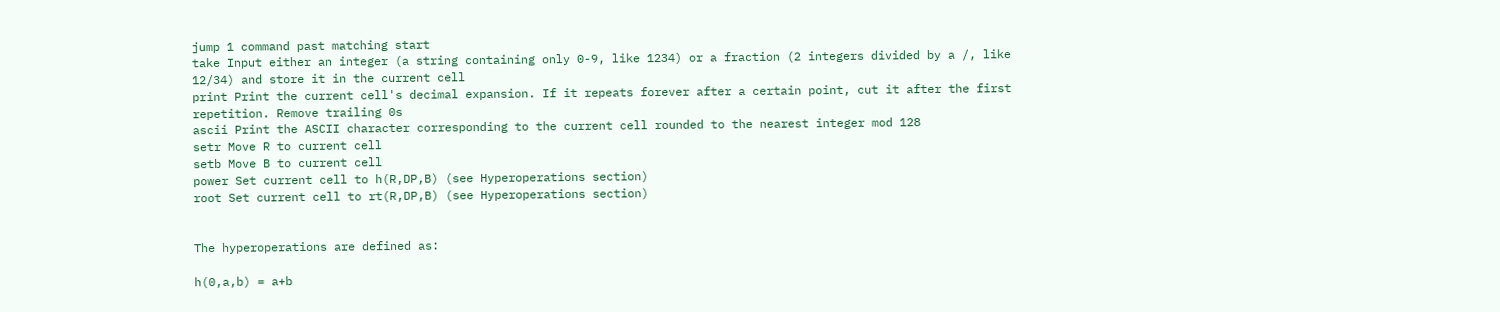jump 1 command past matching start
take Input either an integer (a string containing only 0-9, like 1234) or a fraction (2 integers divided by a /, like 12/34) and store it in the current cell
print Print the current cell's decimal expansion. If it repeats forever after a certain point, cut it after the first repetition. Remove trailing 0s
ascii Print the ASCII character corresponding to the current cell rounded to the nearest integer mod 128
setr Move R to current cell
setb Move B to current cell
power Set current cell to h(R,DP,B) (see Hyperoperations section)
root Set current cell to rt(R,DP,B) (see Hyperoperations section)


The hyperoperations are defined as:

h(0,a,b) = a+b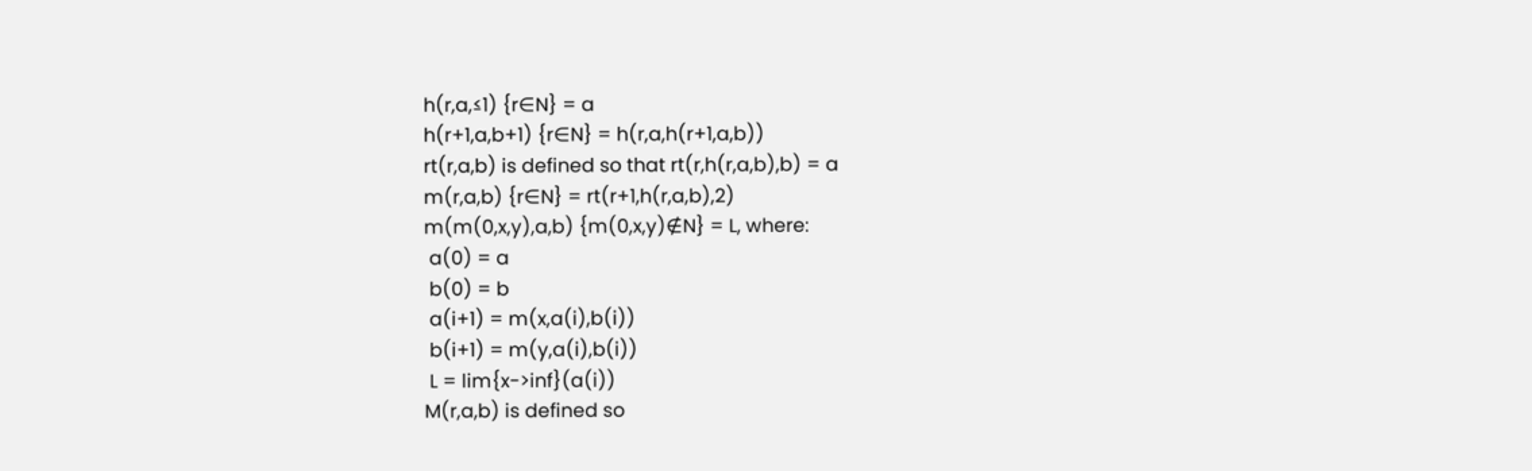h(r,a,≤1) {r∈N} = a
h(r+1,a,b+1) {r∈N} = h(r,a,h(r+1,a,b))
rt(r,a,b) is defined so that rt(r,h(r,a,b),b) = a
m(r,a,b) {r∈N} = rt(r+1,h(r,a,b),2)
m(m(0,x,y),a,b) {m(0,x,y)∉N} = L, where:
 a(0) = a
 b(0) = b
 a(i+1) = m(x,a(i),b(i))
 b(i+1) = m(y,a(i),b(i))
 L = lim{x->inf}(a(i))
M(r,a,b) is defined so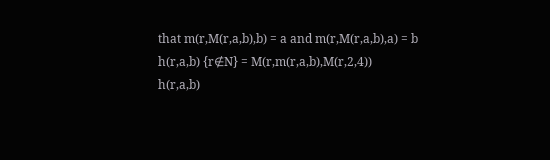that m(r,M(r,a,b),b) = a and m(r,M(r,a,b),a) = b
h(r,a,b) {r∉N} = M(r,m(r,a,b),M(r,2,4))
h(r,a,b)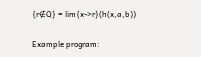{r∉Q} = lim{x->r}(h(x,a,b))

Example program: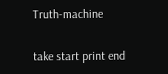Truth-machine

take start print end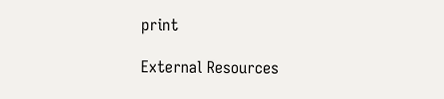print

External Resources